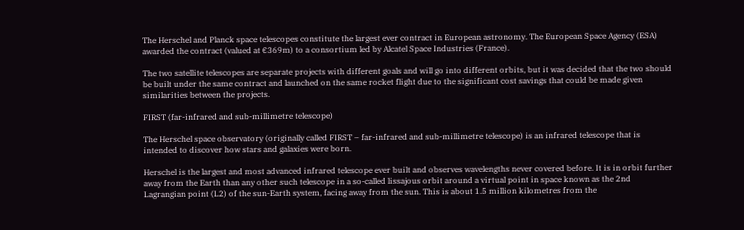The Herschel and Planck space telescopes constitute the largest ever contract in European astronomy. The European Space Agency (ESA) awarded the contract (valued at €369m) to a consortium led by Alcatel Space Industries (France).

The two satellite telescopes are separate projects with different goals and will go into different orbits, but it was decided that the two should be built under the same contract and launched on the same rocket flight due to the significant cost savings that could be made given similarities between the projects.

FIRST (far-infrared and sub-millimetre telescope)

The Herschel space observatory (originally called FIRST – far-infrared and sub-millimetre telescope) is an infrared telescope that is intended to discover how stars and galaxies were born.

Herschel is the largest and most advanced infrared telescope ever built and observes wavelengths never covered before. It is in orbit further away from the Earth than any other such telescope in a so-called lissajous orbit around a virtual point in space known as the 2nd Lagrangian point (L2) of the sun-Earth system, facing away from the sun. This is about 1.5 million kilometres from the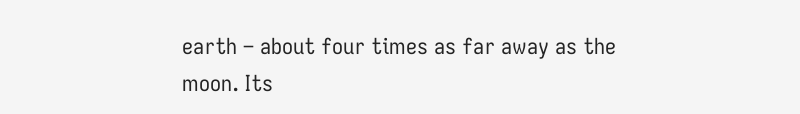earth – about four times as far away as the moon. Its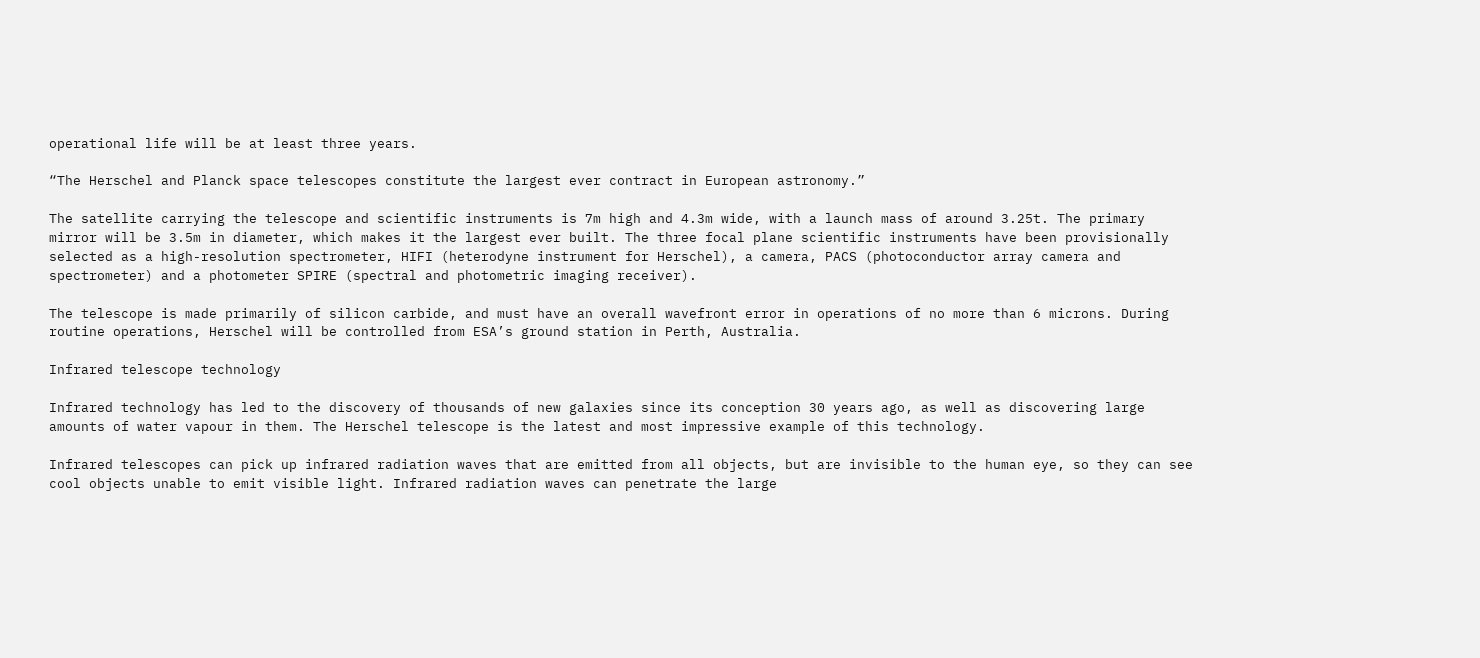operational life will be at least three years.

“The Herschel and Planck space telescopes constitute the largest ever contract in European astronomy.”

The satellite carrying the telescope and scientific instruments is 7m high and 4.3m wide, with a launch mass of around 3.25t. The primary mirror will be 3.5m in diameter, which makes it the largest ever built. The three focal plane scientific instruments have been provisionally selected as a high-resolution spectrometer, HIFI (heterodyne instrument for Herschel), a camera, PACS (photoconductor array camera and spectrometer) and a photometer SPIRE (spectral and photometric imaging receiver).

The telescope is made primarily of silicon carbide, and must have an overall wavefront error in operations of no more than 6 microns. During routine operations, Herschel will be controlled from ESA’s ground station in Perth, Australia.

Infrared telescope technology

Infrared technology has led to the discovery of thousands of new galaxies since its conception 30 years ago, as well as discovering large amounts of water vapour in them. The Herschel telescope is the latest and most impressive example of this technology.

Infrared telescopes can pick up infrared radiation waves that are emitted from all objects, but are invisible to the human eye, so they can see cool objects unable to emit visible light. Infrared radiation waves can penetrate the large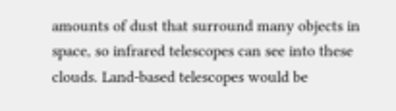amounts of dust that surround many objects in space, so infrared telescopes can see into these clouds. Land-based telescopes would be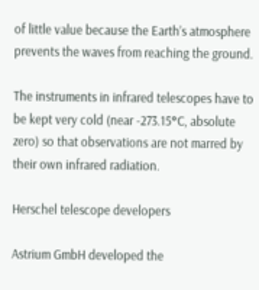of little value because the Earth’s atmosphere prevents the waves from reaching the ground.

The instruments in infrared telescopes have to be kept very cold (near -273.15°C, absolute zero) so that observations are not marred by their own infrared radiation.

Herschel telescope developers

Astrium GmbH developed the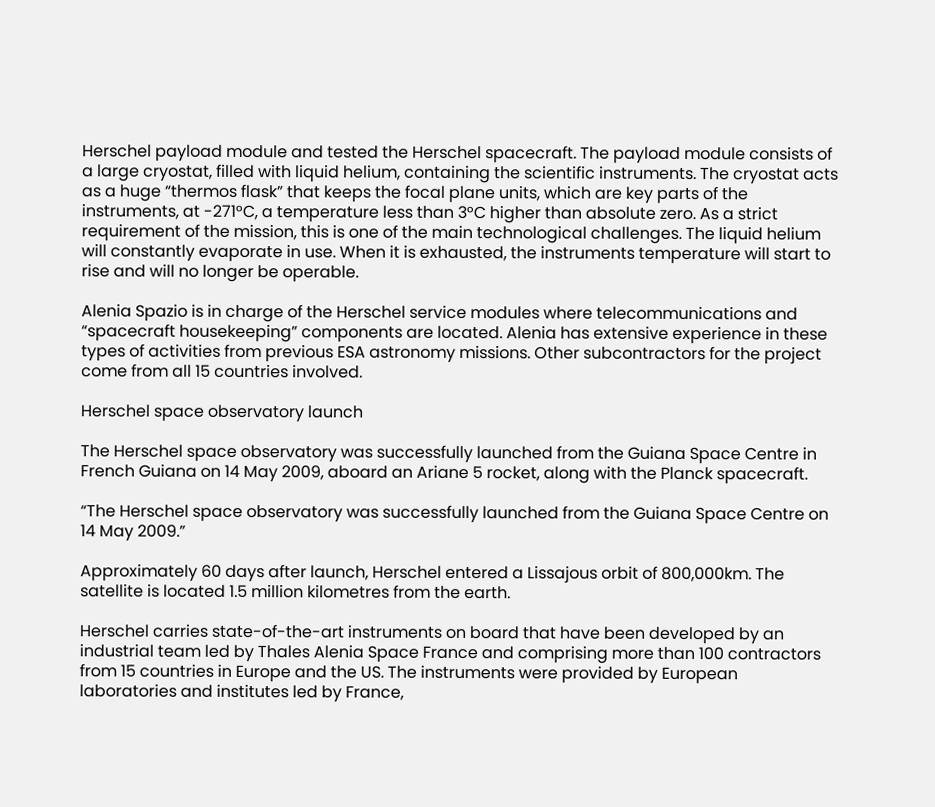Herschel payload module and tested the Herschel spacecraft. The payload module consists of a large cryostat, filled with liquid helium, containing the scientific instruments. The cryostat acts as a huge “thermos flask” that keeps the focal plane units, which are key parts of the instruments, at -271°C, a temperature less than 3°C higher than absolute zero. As a strict requirement of the mission, this is one of the main technological challenges. The liquid helium will constantly evaporate in use. When it is exhausted, the instruments temperature will start to rise and will no longer be operable.

Alenia Spazio is in charge of the Herschel service modules where telecommunications and “spacecraft housekeeping” components are located. Alenia has extensive experience in these types of activities from previous ESA astronomy missions. Other subcontractors for the project come from all 15 countries involved.

Herschel space observatory launch

The Herschel space observatory was successfully launched from the Guiana Space Centre in French Guiana on 14 May 2009, aboard an Ariane 5 rocket, along with the Planck spacecraft.

“The Herschel space observatory was successfully launched from the Guiana Space Centre on 14 May 2009.”

Approximately 60 days after launch, Herschel entered a Lissajous orbit of 800,000km. The satellite is located 1.5 million kilometres from the earth.

Herschel carries state-of-the-art instruments on board that have been developed by an industrial team led by Thales Alenia Space France and comprising more than 100 contractors from 15 countries in Europe and the US. The instruments were provided by European laboratories and institutes led by France,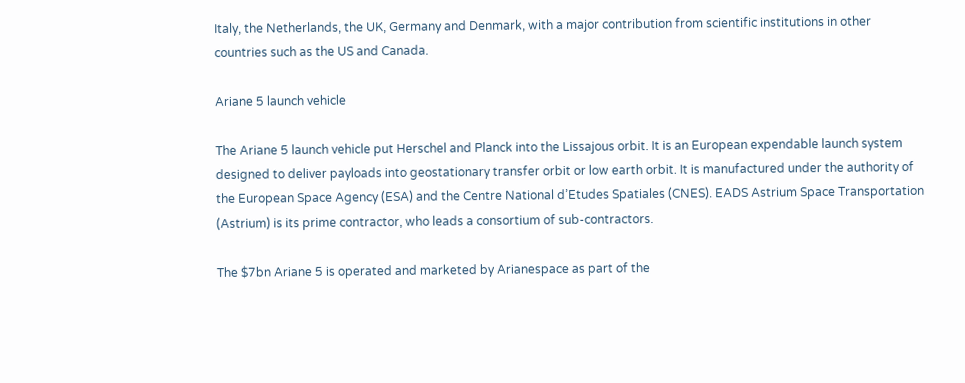Italy, the Netherlands, the UK, Germany and Denmark, with a major contribution from scientific institutions in other countries such as the US and Canada.

Ariane 5 launch vehicle

The Ariane 5 launch vehicle put Herschel and Planck into the Lissajous orbit. It is an European expendable launch system designed to deliver payloads into geostationary transfer orbit or low earth orbit. It is manufactured under the authority of the European Space Agency (ESA) and the Centre National d’Etudes Spatiales (CNES). EADS Astrium Space Transportation (Astrium) is its prime contractor, who leads a consortium of sub-contractors.

The $7bn Ariane 5 is operated and marketed by Arianespace as part of the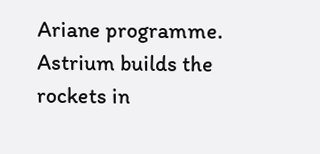Ariane programme. Astrium builds the rockets in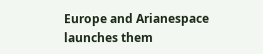Europe and Arianespace launches them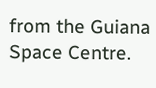from the Guiana Space Centre.